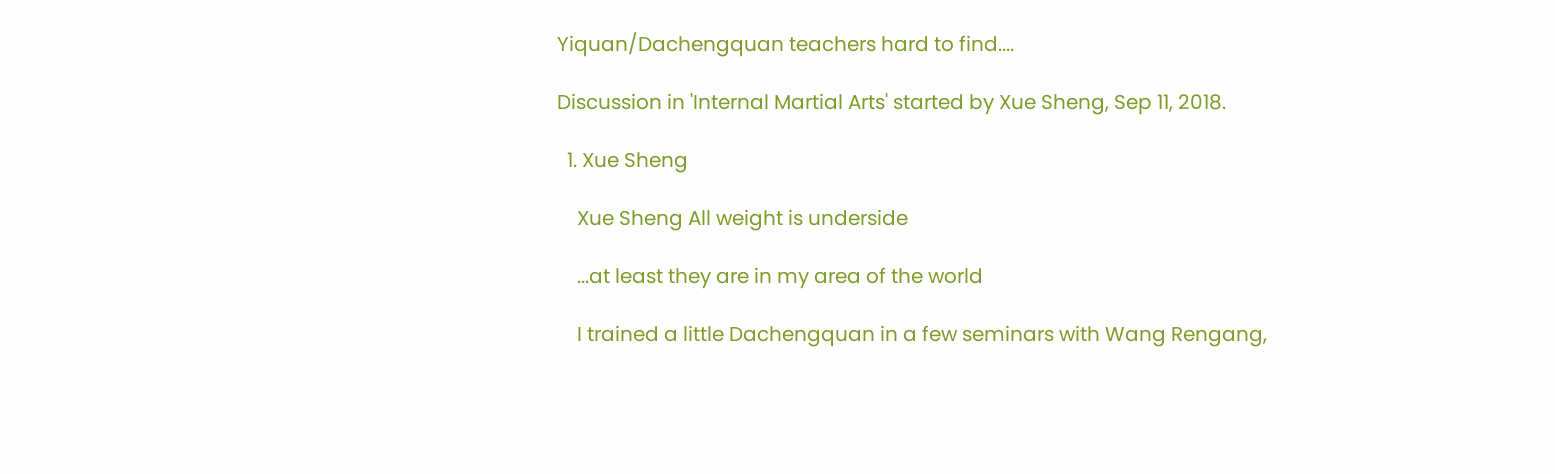Yiquan/Dachengquan teachers hard to find....

Discussion in 'Internal Martial Arts' started by Xue Sheng, Sep 11, 2018.

  1. Xue Sheng

    Xue Sheng All weight is underside

    ...at least they are in my area of the world

    I trained a little Dachengquan in a few seminars with Wang Rengang,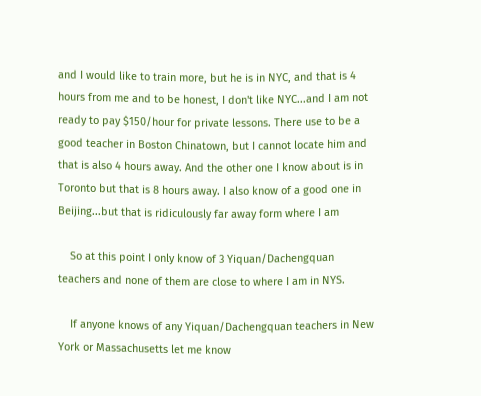and I would like to train more, but he is in NYC, and that is 4 hours from me and to be honest, I don't like NYC...and I am not ready to pay $150/hour for private lessons. There use to be a good teacher in Boston Chinatown, but I cannot locate him and that is also 4 hours away. And the other one I know about is in Toronto but that is 8 hours away. I also know of a good one in Beijing...but that is ridiculously far away form where I am

    So at this point I only know of 3 Yiquan/Dachengquan teachers and none of them are close to where I am in NYS.

    If anyone knows of any Yiquan/Dachengquan teachers in New York or Massachusetts let me know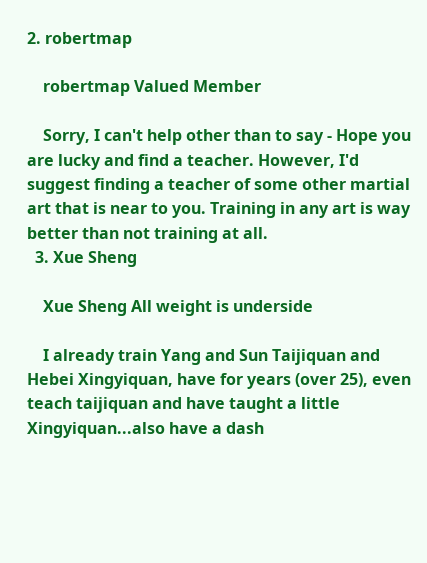2. robertmap

    robertmap Valued Member

    Sorry, I can't help other than to say - Hope you are lucky and find a teacher. However, I'd suggest finding a teacher of some other martial art that is near to you. Training in any art is way better than not training at all.
  3. Xue Sheng

    Xue Sheng All weight is underside

    I already train Yang and Sun Taijiquan and Hebei Xingyiquan, have for years (over 25), even teach taijiquan and have taught a little Xingyiquan...also have a dash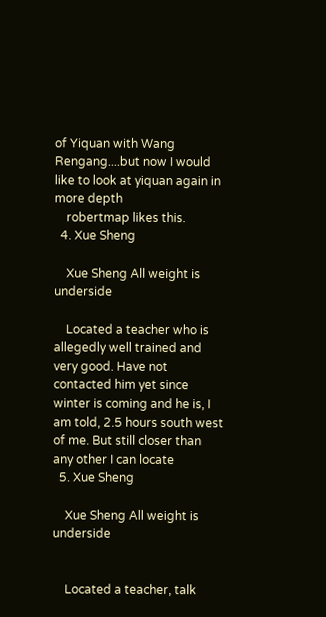of Yiquan with Wang Rengang....but now I would like to look at yiquan again in more depth
    robertmap likes this.
  4. Xue Sheng

    Xue Sheng All weight is underside

    Located a teacher who is allegedly well trained and very good. Have not contacted him yet since winter is coming and he is, I am told, 2.5 hours south west of me. But still closer than any other I can locate
  5. Xue Sheng

    Xue Sheng All weight is underside


    Located a teacher, talk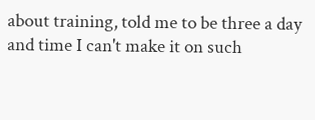about training, told me to be three a day and time I can't make it on such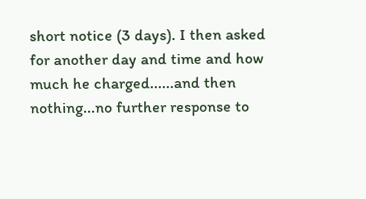short notice (3 days). I then asked for another day and time and how much he charged......and then nothing...no further response to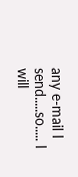any e-mail I send.....so..... I will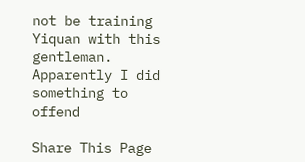not be training Yiquan with this gentleman. Apparently I did something to offend

Share This Page